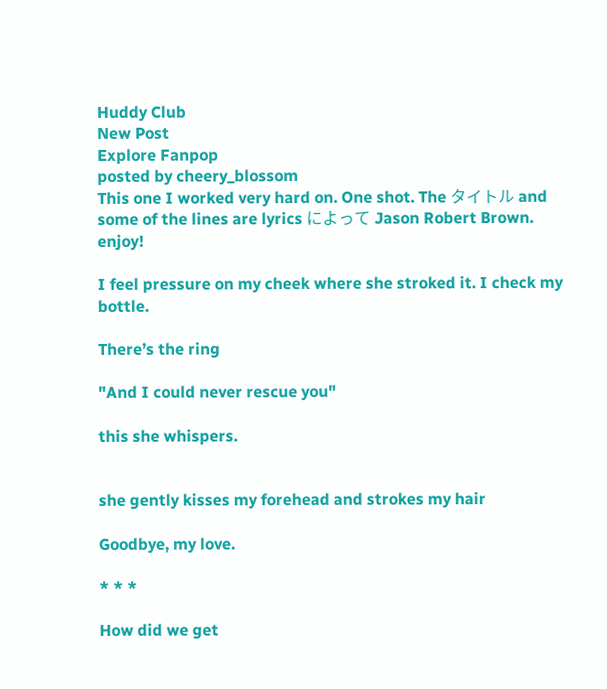Huddy Club
New Post
Explore Fanpop
posted by cheery_blossom
This one I worked very hard on. One shot. The タイトル and some of the lines are lyrics によって Jason Robert Brown. enjoy!

I feel pressure on my cheek where she stroked it. I check my bottle.

There’s the ring

"And I could never rescue you"

this she whispers.


she gently kisses my forehead and strokes my hair

Goodbye, my love.

* * *

How did we get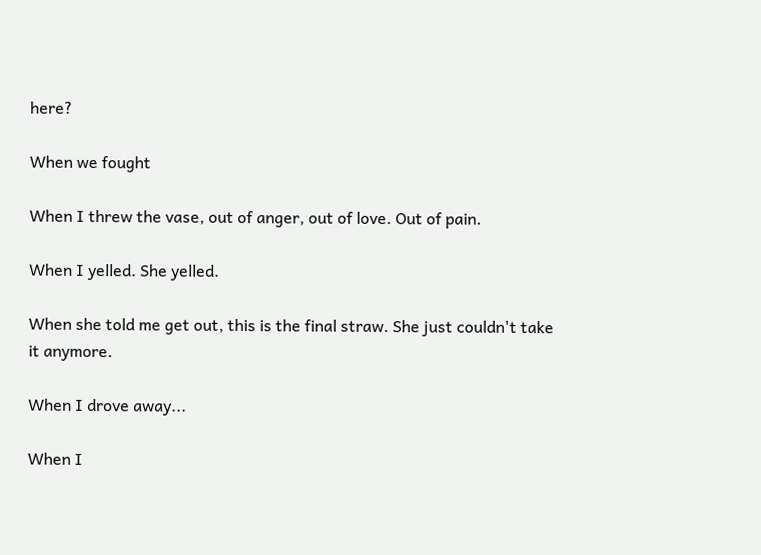here?

When we fought

When I threw the vase, out of anger, out of love. Out of pain.

When I yelled. She yelled.

When she told me get out, this is the final straw. She just couldn't take it anymore.

When I drove away...

When I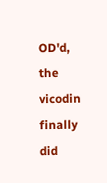OD'd, the vicodin finally did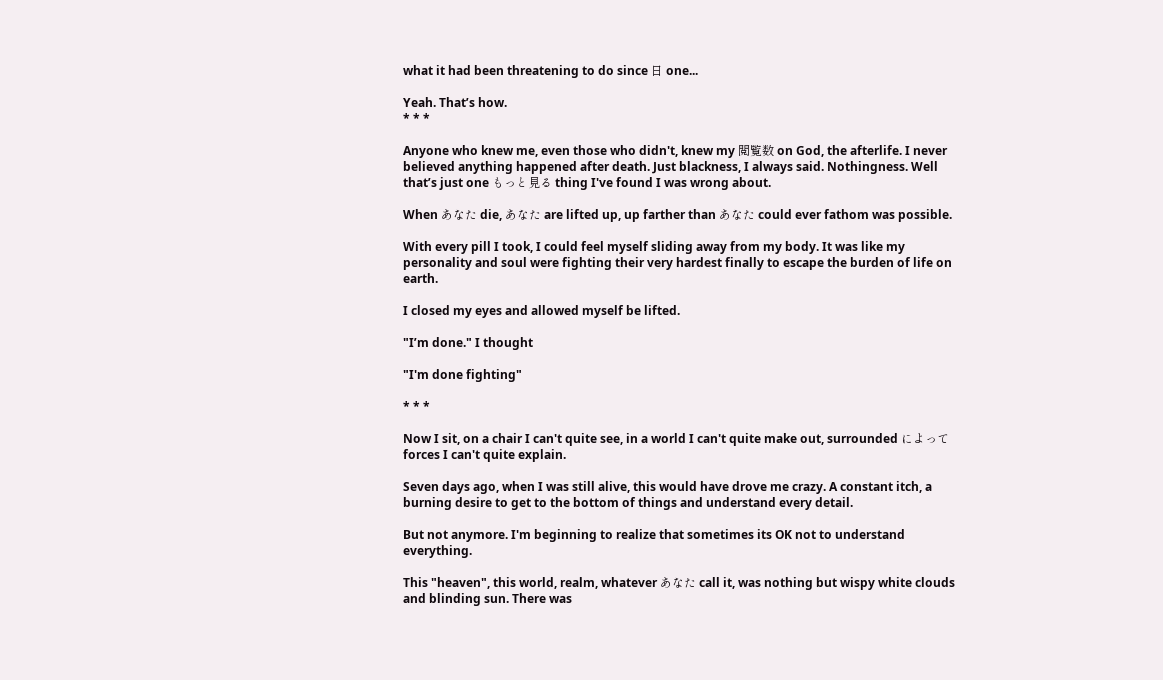what it had been threatening to do since 日 one...

Yeah. That’s how.
* * *

Anyone who knew me, even those who didn't, knew my 閲覧数 on God, the afterlife. I never believed anything happened after death. Just blackness, I always said. Nothingness. Well that’s just one もっと見る thing I've found I was wrong about.

When あなた die, あなた are lifted up, up farther than あなた could ever fathom was possible.

With every pill I took, I could feel myself sliding away from my body. It was like my personality and soul were fighting their very hardest finally to escape the burden of life on earth.

I closed my eyes and allowed myself be lifted.

"I’m done." I thought

"I'm done fighting"

* * *

Now I sit, on a chair I can't quite see, in a world I can't quite make out, surrounded によって forces I can't quite explain.

Seven days ago, when I was still alive, this would have drove me crazy. A constant itch, a burning desire to get to the bottom of things and understand every detail.

But not anymore. I'm beginning to realize that sometimes its OK not to understand everything.

This "heaven", this world, realm, whatever あなた call it, was nothing but wispy white clouds and blinding sun. There was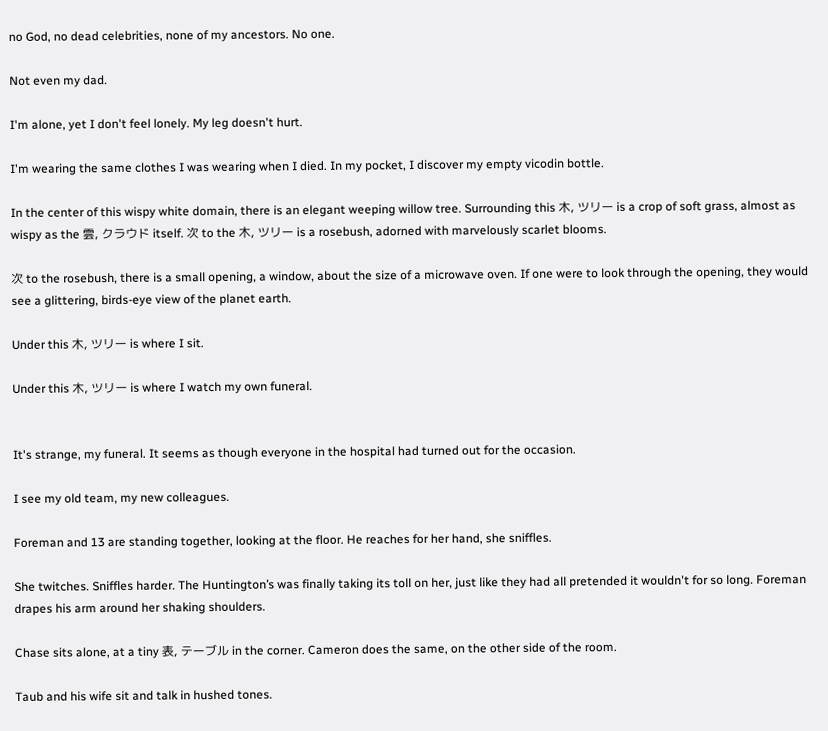no God, no dead celebrities, none of my ancestors. No one.

Not even my dad.

I'm alone, yet I don't feel lonely. My leg doesn't hurt.

I'm wearing the same clothes I was wearing when I died. In my pocket, I discover my empty vicodin bottle.

In the center of this wispy white domain, there is an elegant weeping willow tree. Surrounding this 木, ツリー is a crop of soft grass, almost as wispy as the 雲, クラウド itself. 次 to the 木, ツリー is a rosebush, adorned with marvelously scarlet blooms.

次 to the rosebush, there is a small opening, a window, about the size of a microwave oven. If one were to look through the opening, they would see a glittering, birds-eye view of the planet earth.

Under this 木, ツリー is where I sit.

Under this 木, ツリー is where I watch my own funeral.


It's strange, my funeral. It seems as though everyone in the hospital had turned out for the occasion.

I see my old team, my new colleagues.

Foreman and 13 are standing together, looking at the floor. He reaches for her hand, she sniffles.

She twitches. Sniffles harder. The Huntington’s was finally taking its toll on her, just like they had all pretended it wouldn't for so long. Foreman drapes his arm around her shaking shoulders.

Chase sits alone, at a tiny 表, テーブル in the corner. Cameron does the same, on the other side of the room.

Taub and his wife sit and talk in hushed tones.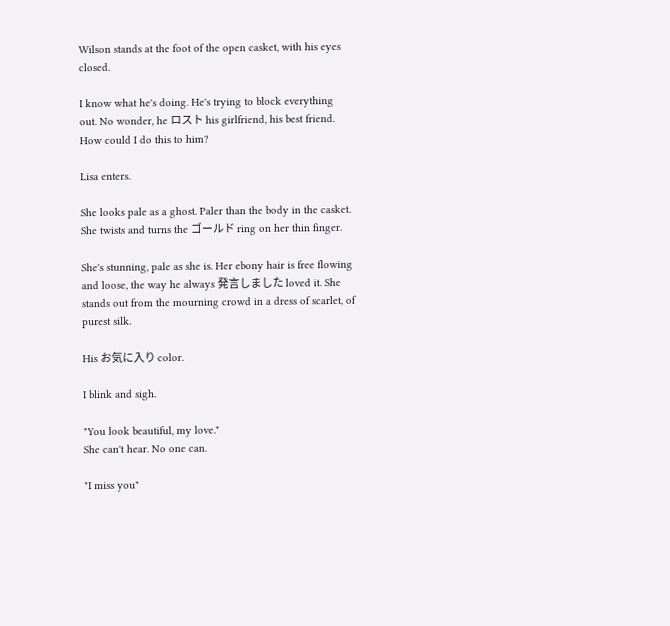Wilson stands at the foot of the open casket, with his eyes closed.

I know what he's doing. He's trying to block everything out. No wonder, he ロスト his girlfriend, his best friend. How could I do this to him?

Lisa enters.

She looks pale as a ghost. Paler than the body in the casket. She twists and turns the ゴールド ring on her thin finger.

She's stunning, pale as she is. Her ebony hair is free flowing and loose, the way he always 発言しました loved it. She stands out from the mourning crowd in a dress of scarlet, of purest silk.

His お気に入り color.

I blink and sigh.

"You look beautiful, my love."
She can't hear. No one can.

"I miss you"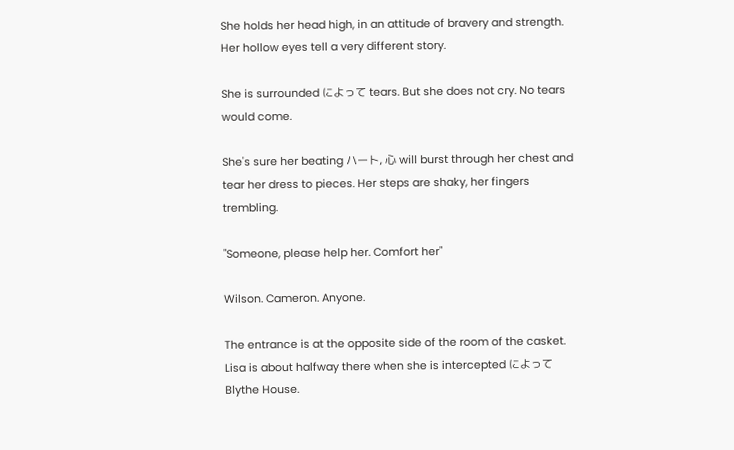She holds her head high, in an attitude of bravery and strength.
Her hollow eyes tell a very different story.

She is surrounded によって tears. But she does not cry. No tears would come.

She's sure her beating ハート, 心 will burst through her chest and tear her dress to pieces. Her steps are shaky, her fingers trembling.

"Someone, please help her. Comfort her"

Wilson. Cameron. Anyone.

The entrance is at the opposite side of the room of the casket. Lisa is about halfway there when she is intercepted によって Blythe House.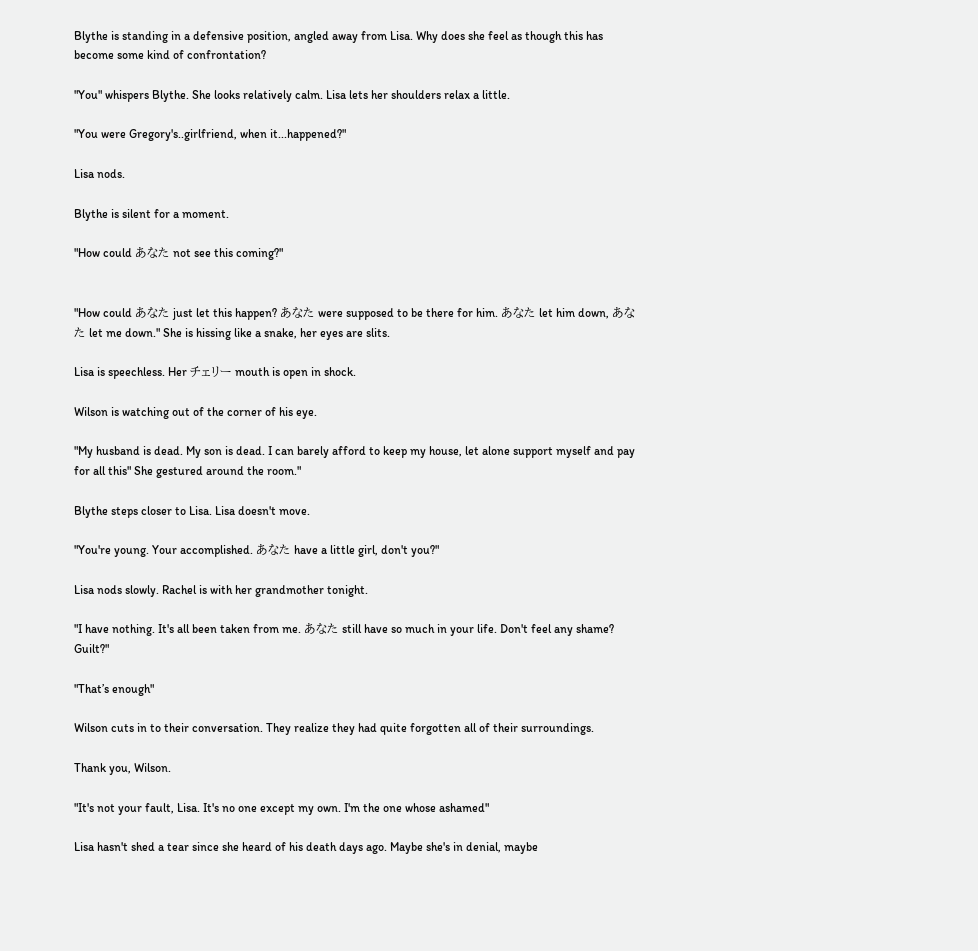Blythe is standing in a defensive position, angled away from Lisa. Why does she feel as though this has become some kind of confrontation?

"You" whispers Blythe. She looks relatively calm. Lisa lets her shoulders relax a little.

"You were Gregory's..girlfriend, when it...happened?"

Lisa nods.

Blythe is silent for a moment.

"How could あなた not see this coming?"


"How could あなた just let this happen? あなた were supposed to be there for him. あなた let him down, あなた let me down." She is hissing like a snake, her eyes are slits.

Lisa is speechless. Her チェリー mouth is open in shock.

Wilson is watching out of the corner of his eye.

"My husband is dead. My son is dead. I can barely afford to keep my house, let alone support myself and pay for all this" She gestured around the room."

Blythe steps closer to Lisa. Lisa doesn't move.

"You're young. Your accomplished. あなた have a little girl, don't you?"

Lisa nods slowly. Rachel is with her grandmother tonight.

"I have nothing. It's all been taken from me. あなた still have so much in your life. Don't feel any shame? Guilt?"

"That’s enough"

Wilson cuts in to their conversation. They realize they had quite forgotten all of their surroundings.

Thank you, Wilson.

"It's not your fault, Lisa. It's no one except my own. I'm the one whose ashamed"

Lisa hasn't shed a tear since she heard of his death days ago. Maybe she's in denial, maybe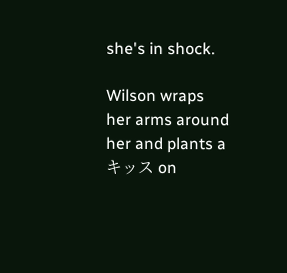she's in shock.

Wilson wraps her arms around her and plants a キッス on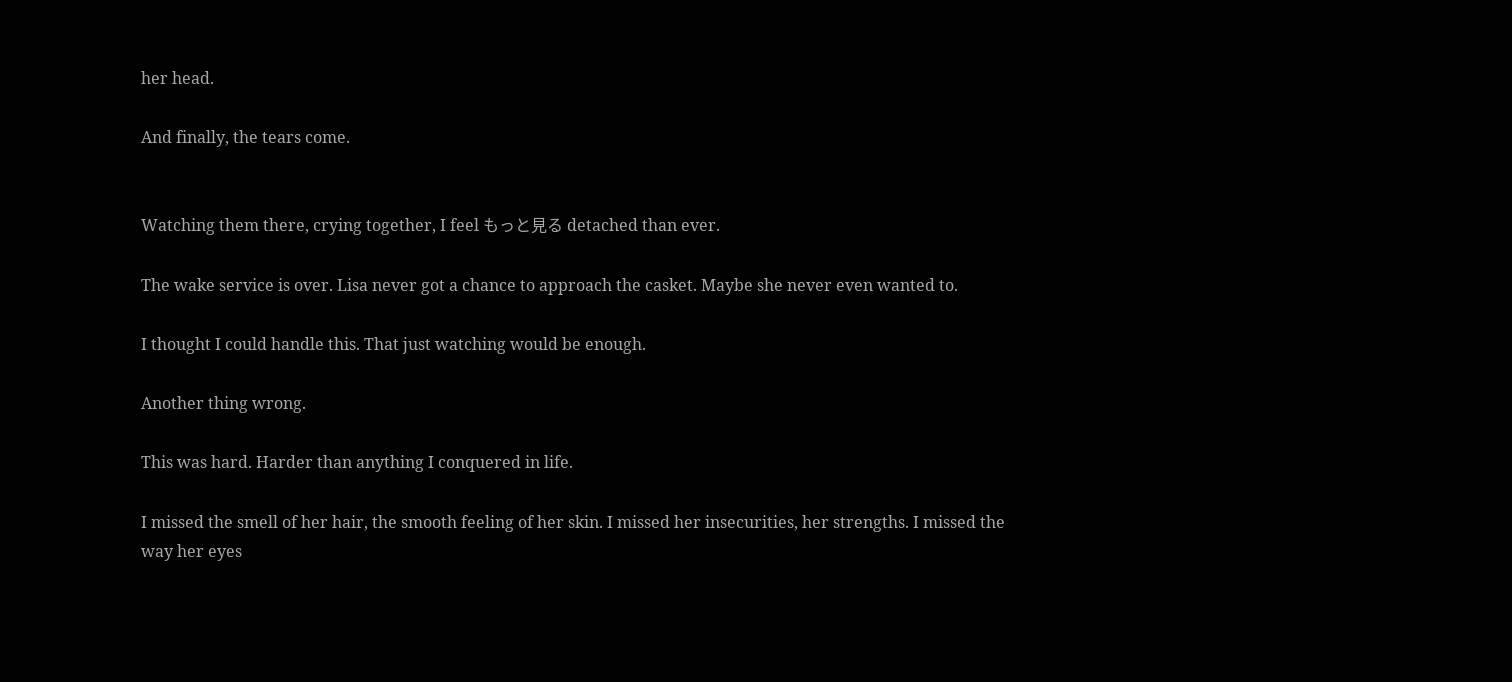her head.

And finally, the tears come.


Watching them there, crying together, I feel もっと見る detached than ever.

The wake service is over. Lisa never got a chance to approach the casket. Maybe she never even wanted to.

I thought I could handle this. That just watching would be enough.

Another thing wrong.

This was hard. Harder than anything I conquered in life.

I missed the smell of her hair, the smooth feeling of her skin. I missed her insecurities, her strengths. I missed the way her eyes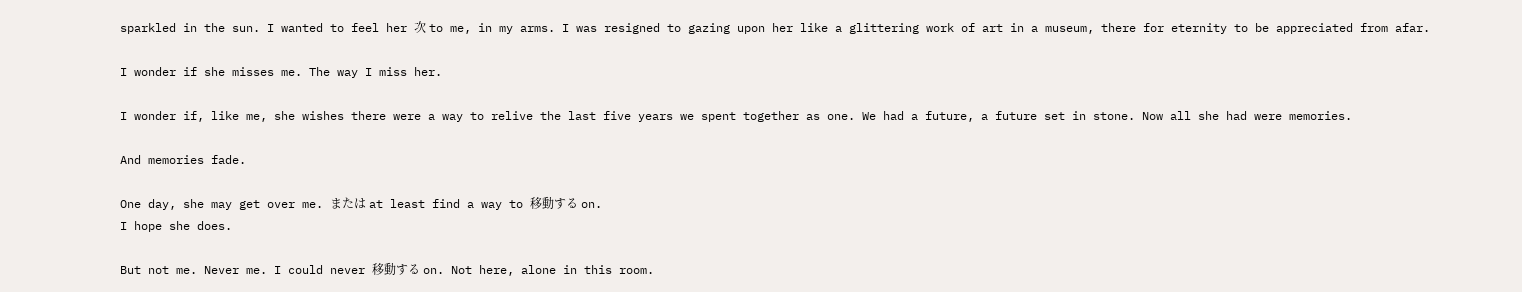sparkled in the sun. I wanted to feel her 次 to me, in my arms. I was resigned to gazing upon her like a glittering work of art in a museum, there for eternity to be appreciated from afar.

I wonder if she misses me. The way I miss her.

I wonder if, like me, she wishes there were a way to relive the last five years we spent together as one. We had a future, a future set in stone. Now all she had were memories.

And memories fade.

One day, she may get over me. または at least find a way to 移動する on.
I hope she does.

But not me. Never me. I could never 移動する on. Not here, alone in this room.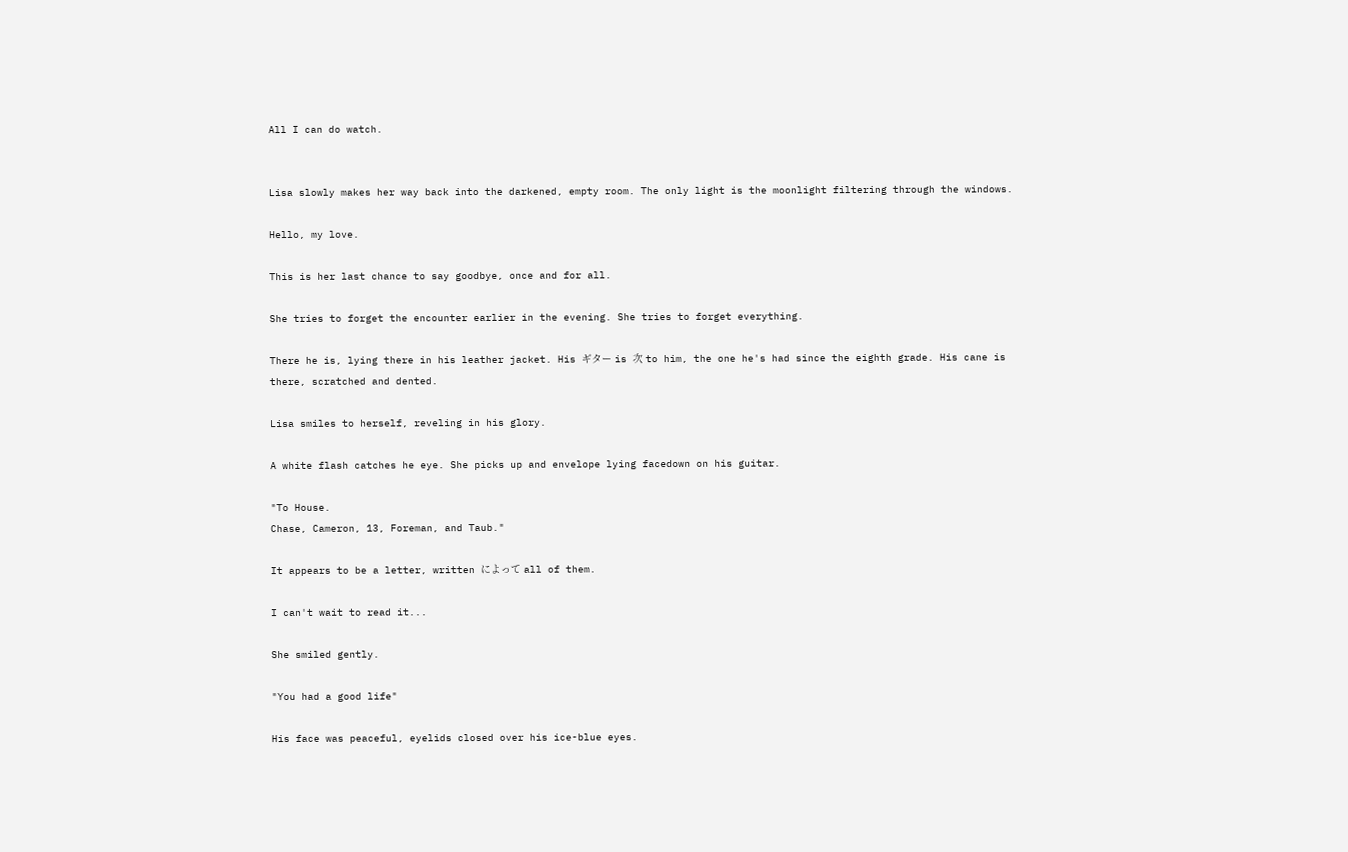All I can do watch.


Lisa slowly makes her way back into the darkened, empty room. The only light is the moonlight filtering through the windows.

Hello, my love.

This is her last chance to say goodbye, once and for all.

She tries to forget the encounter earlier in the evening. She tries to forget everything.

There he is, lying there in his leather jacket. His ギター is 次 to him, the one he's had since the eighth grade. His cane is there, scratched and dented.

Lisa smiles to herself, reveling in his glory.

A white flash catches he eye. She picks up and envelope lying facedown on his guitar.

"To House.
Chase, Cameron, 13, Foreman, and Taub."

It appears to be a letter, written によって all of them.

I can't wait to read it...

She smiled gently.

"You had a good life"

His face was peaceful, eyelids closed over his ice-blue eyes.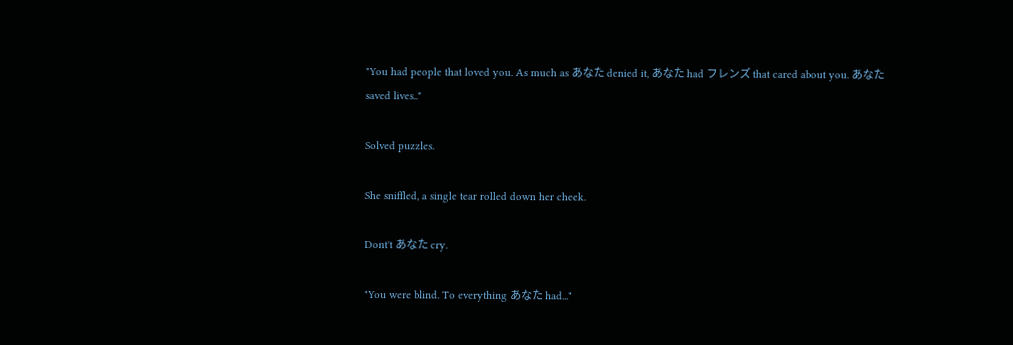"You had people that loved you. As much as あなた denied it, あなた had フレンズ that cared about you. あなた saved lives.."

Solved puzzles.

She sniffled, a single tear rolled down her cheek.

Dont't あなた cry.

"You were blind. To everything あなた had..."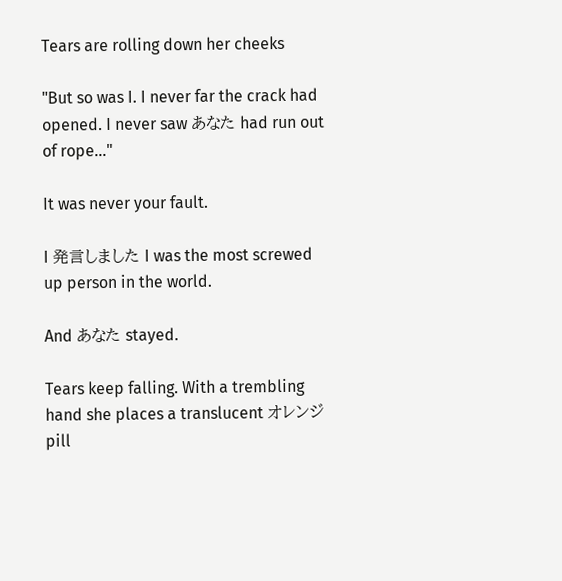Tears are rolling down her cheeks

"But so was I. I never far the crack had opened. I never saw あなた had run out of rope..."

It was never your fault.

I 発言しました I was the most screwed up person in the world.

And あなた stayed.

Tears keep falling. With a trembling hand she places a translucent オレンジ pill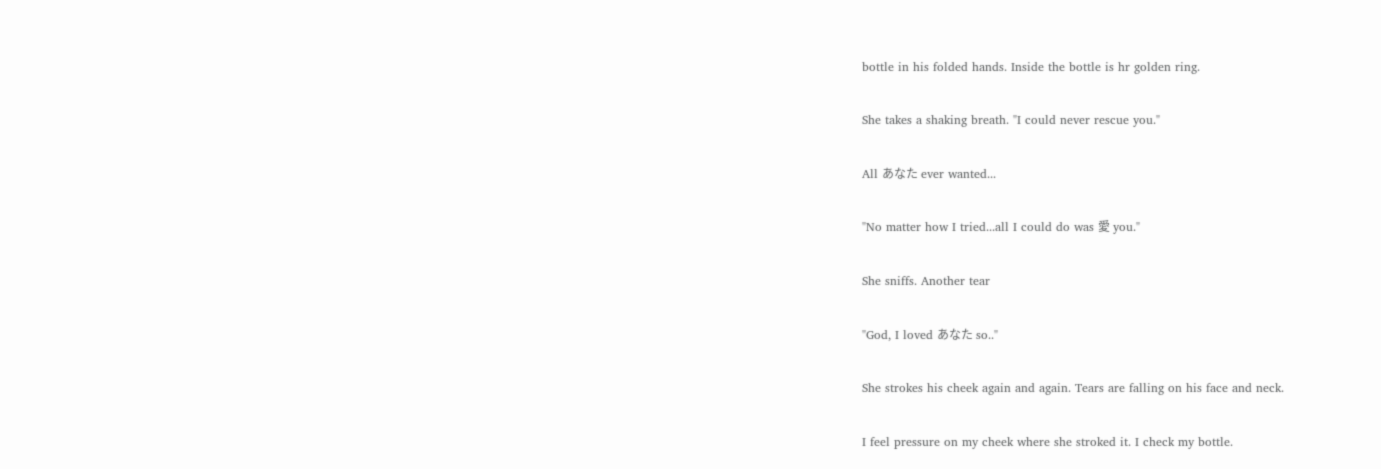bottle in his folded hands. Inside the bottle is hr golden ring.

She takes a shaking breath. "I could never rescue you."

All あなた ever wanted...

"No matter how I tried...all I could do was 愛 you."

She sniffs. Another tear

"God, I loved あなた so.."

She strokes his cheek again and again. Tears are falling on his face and neck.

I feel pressure on my cheek where she stroked it. I check my bottle.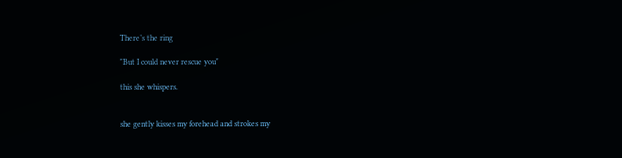There’s the ring

"But I could never rescue you"

this she whispers.


she gently kisses my forehead and strokes my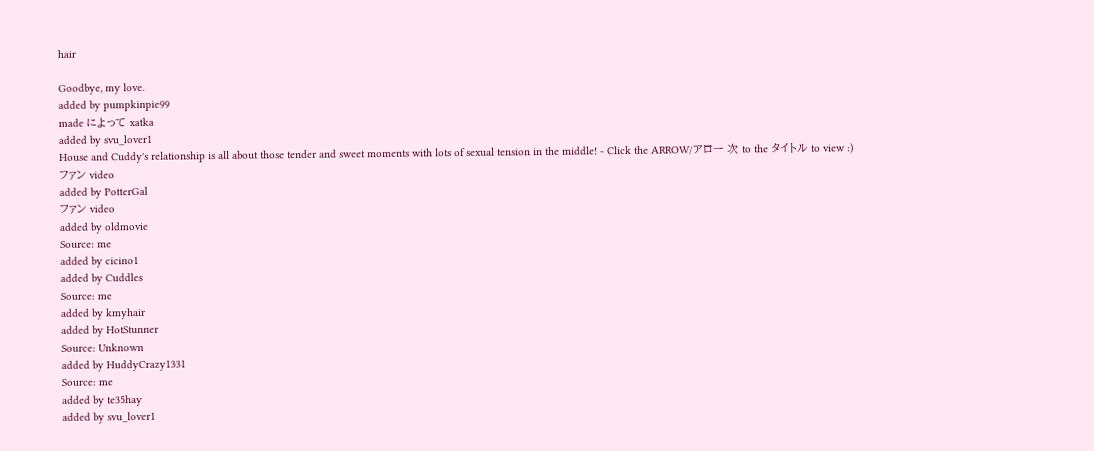hair

Goodbye, my love.
added by pumpkinpie99
made によって xatka
added by svu_lover1
House and Cuddy's relationship is all about those tender and sweet moments with lots of sexual tension in the middle! - Click the ARROW/アロー 次 to the タイトル to view :)
ファン video
added by PotterGal
ファン video
added by oldmovie
Source: me
added by cicino1
added by Cuddles
Source: me
added by kmyhair
added by HotStunner
Source: Unknown
added by HuddyCrazy1331
Source: me
added by te35hay
added by svu_lover1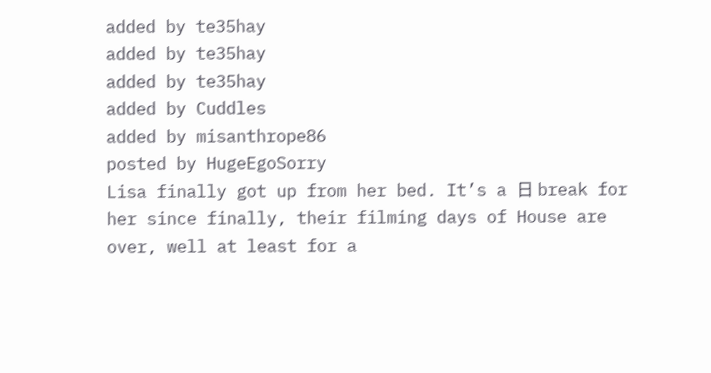added by te35hay
added by te35hay
added by te35hay
added by Cuddles
added by misanthrope86
posted by HugeEgoSorry
Lisa finally got up from her bed. It’s a 日 break for her since finally, their filming days of House are over, well at least for a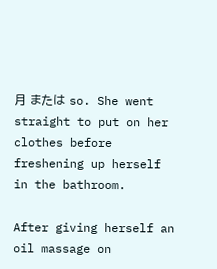月 または so. She went straight to put on her clothes before freshening up herself in the bathroom.

After giving herself an oil massage on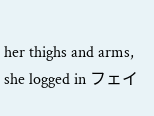her thighs and arms, she logged in フェイ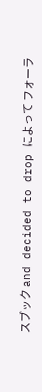スブック and decided to drop によって フォーラ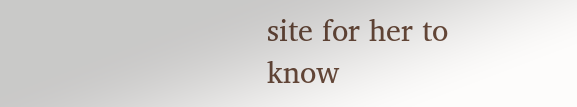site for her to know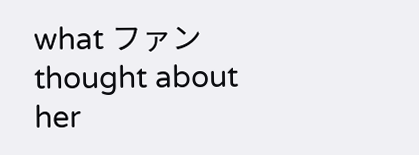what ファン thought about her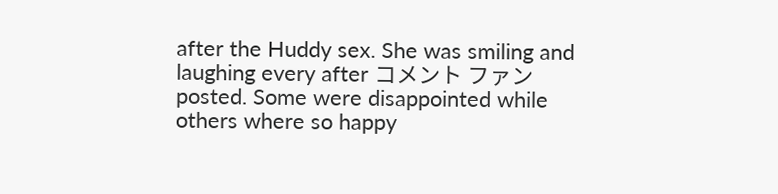after the Huddy sex. She was smiling and laughing every after コメント ファン posted. Some were disappointed while others where so happy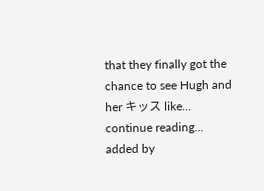that they finally got the chance to see Hugh and her キッス like...
continue reading...
added by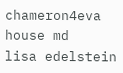chameron4eva
house md
lisa edelstein